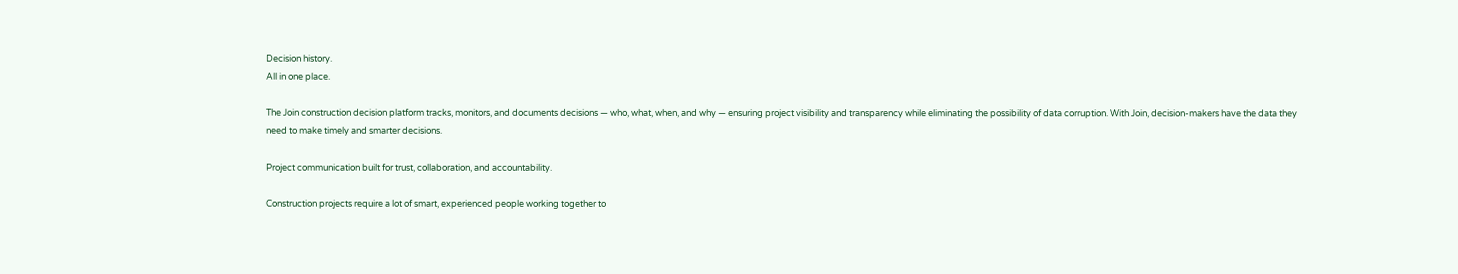Decision history.
All in one place.

The Join construction decision platform tracks, monitors, and documents decisions — who, what, when, and why — ensuring project visibility and transparency while eliminating the possibility of data corruption. With Join, decision-makers have the data they need to make timely and smarter decisions.

Project communication built for trust, collaboration, and accountability.

Construction projects require a lot of smart, experienced people working together to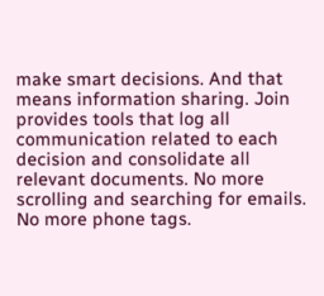make smart decisions. And that means information sharing. Join provides tools that log all communication related to each decision and consolidate all relevant documents. No more scrolling and searching for emails. No more phone tags.